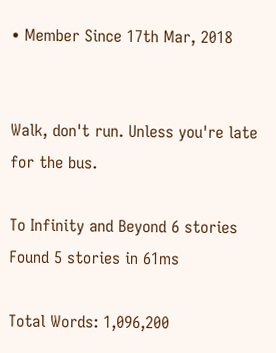• Member Since 17th Mar, 2018


Walk, don't run. Unless you're late for the bus.

To Infinity and Beyond 6 stories
Found 5 stories in 61ms

Total Words: 1,096,200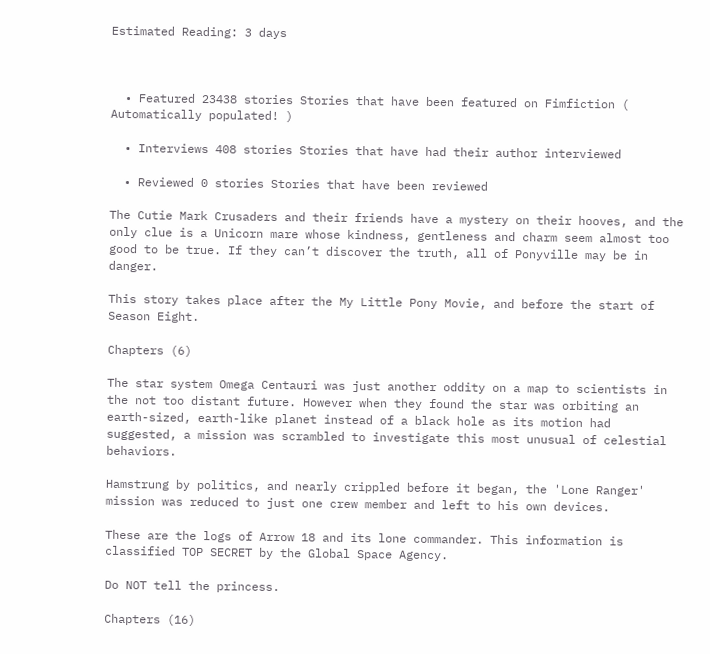Estimated Reading: 3 days



  • Featured 23438 stories Stories that have been featured on Fimfiction ( Automatically populated! )

  • Interviews 408 stories Stories that have had their author interviewed

  • Reviewed 0 stories Stories that have been reviewed

The Cutie Mark Crusaders and their friends have a mystery on their hooves, and the only clue is a Unicorn mare whose kindness, gentleness and charm seem almost too good to be true. If they can’t discover the truth, all of Ponyville may be in danger.

This story takes place after the My Little Pony Movie, and before the start of Season Eight.

Chapters (6)

The star system Omega Centauri was just another oddity on a map to scientists in the not too distant future. However when they found the star was orbiting an earth-sized, earth-like planet instead of a black hole as its motion had suggested, a mission was scrambled to investigate this most unusual of celestial behaviors.

Hamstrung by politics, and nearly crippled before it began, the 'Lone Ranger' mission was reduced to just one crew member and left to his own devices.

These are the logs of Arrow 18 and its lone commander. This information is classified TOP SECRET by the Global Space Agency.

Do NOT tell the princess.

Chapters (16)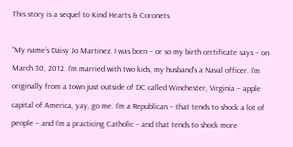This story is a sequel to Kind Hearts & Coronets

“My name’s Daisy Jo Martinez. I was born – or so my birth certificate says – on March 30, 2012. I’m married with two kids, my husband’s a Naval officer. I’m originally from a town just outside of DC called Winchester, Virginia – apple capital of America, yay, go me. I’m a Republican – that tends to shock a lot of people – and I’m a practicing Catholic – and that tends to shock more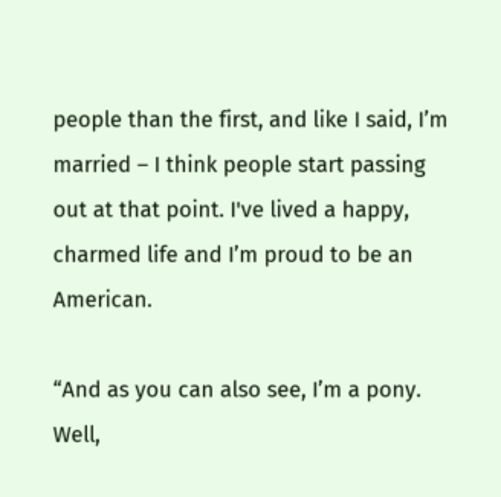people than the first, and like I said, I’m married – I think people start passing out at that point. I've lived a happy, charmed life and I’m proud to be an American.

“And as you can also see, I’m a pony. Well,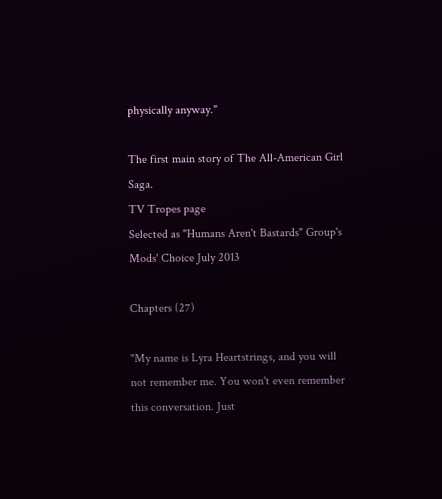physically anyway."

The first main story of The All-American Girl Saga.
TV Tropes page
Selected as "Humans Aren't Bastards" Group's Mods' Choice July 2013

Chapters (27)

"My name is Lyra Heartstrings, and you will not remember me. You won't even remember this conversation. Just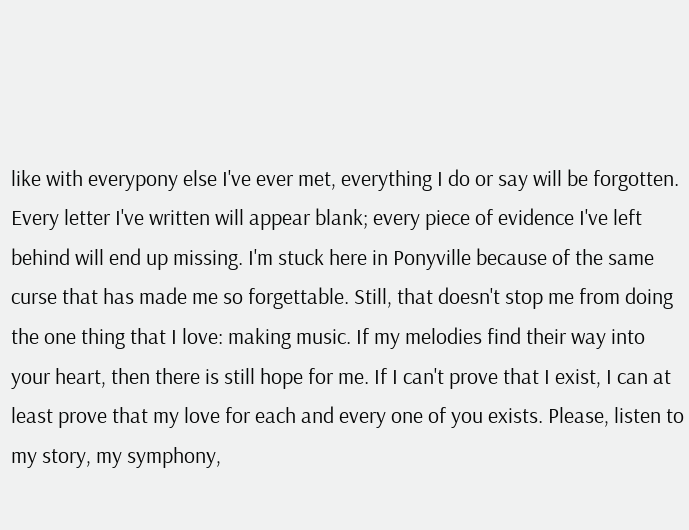like with everypony else I've ever met, everything I do or say will be forgotten. Every letter I've written will appear blank; every piece of evidence I've left behind will end up missing. I'm stuck here in Ponyville because of the same curse that has made me so forgettable. Still, that doesn't stop me from doing the one thing that I love: making music. If my melodies find their way into your heart, then there is still hope for me. If I can't prove that I exist, I can at least prove that my love for each and every one of you exists. Please, listen to my story, my symphony,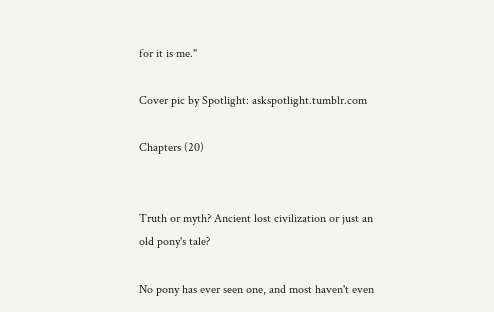for it is me."

Cover pic by Spotlight: askspotlight.tumblr.com

Chapters (20)


Truth or myth? Ancient lost civilization or just an old pony's tale?

No pony has ever seen one, and most haven't even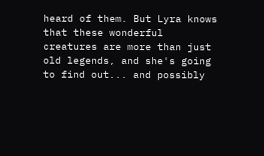heard of them. But Lyra knows that these wonderful creatures are more than just old legends, and she's going to find out... and possibly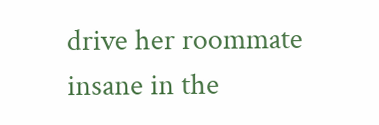drive her roommate insane in the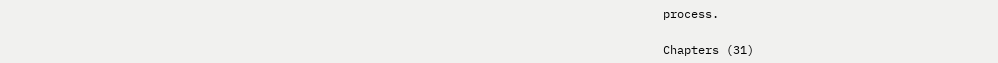process.

Chapters (31)